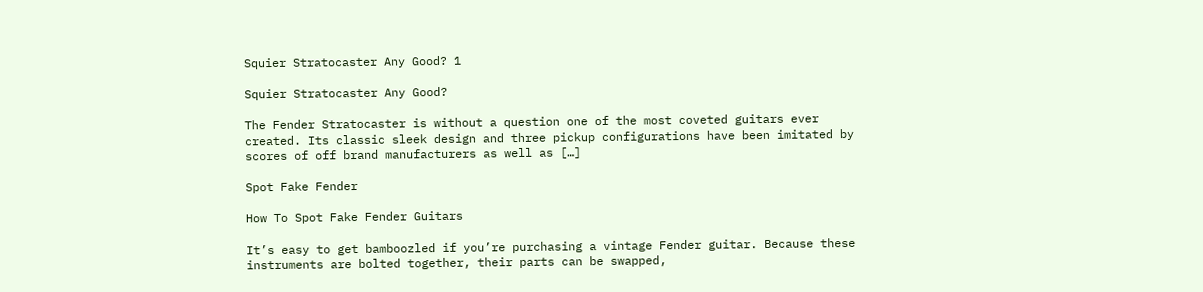Squier Stratocaster Any Good? 1

Squier Stratocaster Any Good?

The Fender Stratocaster is without a question one of the most coveted guitars ever created. Its classic sleek design and three pickup configurations have been imitated by scores of off brand manufacturers as well as […]

Spot Fake Fender

How To Spot Fake Fender Guitars

It’s easy to get bamboozled if you’re purchasing a vintage Fender guitar. Because these instruments are bolted together, their parts can be swapped,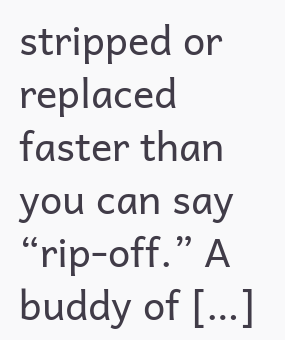stripped or replaced faster than you can say “rip-off.” A buddy of […]